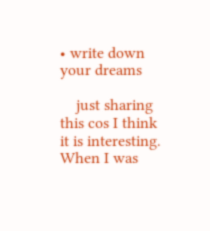• write down your dreams

    just sharing this cos I think it is interesting. When I was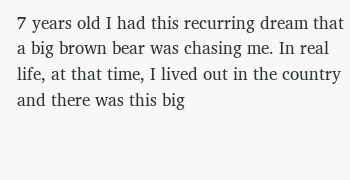7 years old I had this recurring dream that a big brown bear was chasing me. In real life, at that time, I lived out in the country and there was this big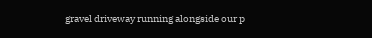gravel driveway running alongside our p